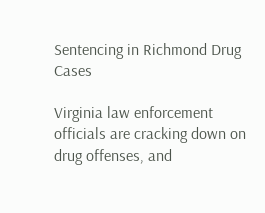Sentencing in Richmond Drug Cases

Virginia law enforcement officials are cracking down on drug offenses, and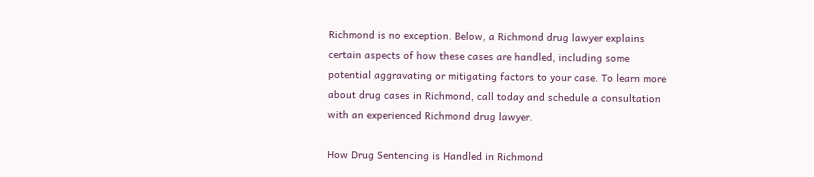Richmond is no exception. Below, a Richmond drug lawyer explains certain aspects of how these cases are handled, including some potential aggravating or mitigating factors to your case. To learn more about drug cases in Richmond, call today and schedule a consultation with an experienced Richmond drug lawyer.

How Drug Sentencing is Handled in Richmond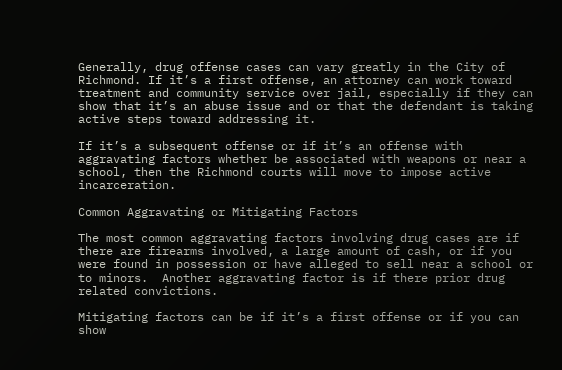Generally, drug offense cases can vary greatly in the City of Richmond. If it’s a first offense, an attorney can work toward treatment and community service over jail, especially if they can show that it’s an abuse issue and or that the defendant is taking active steps toward addressing it.

If it’s a subsequent offense or if it’s an offense with aggravating factors whether be associated with weapons or near a school, then the Richmond courts will move to impose active incarceration.

Common Aggravating or Mitigating Factors

The most common aggravating factors involving drug cases are if there are firearms involved, a large amount of cash, or if you were found in possession or have alleged to sell near a school or to minors.  Another aggravating factor is if there prior drug related convictions.

Mitigating factors can be if it’s a first offense or if you can show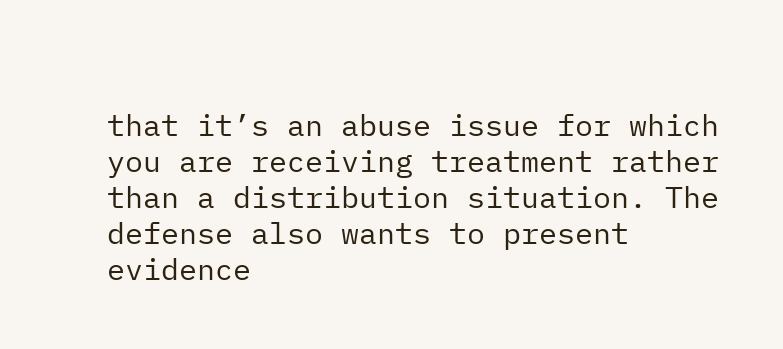that it’s an abuse issue for which you are receiving treatment rather than a distribution situation. The defense also wants to present evidence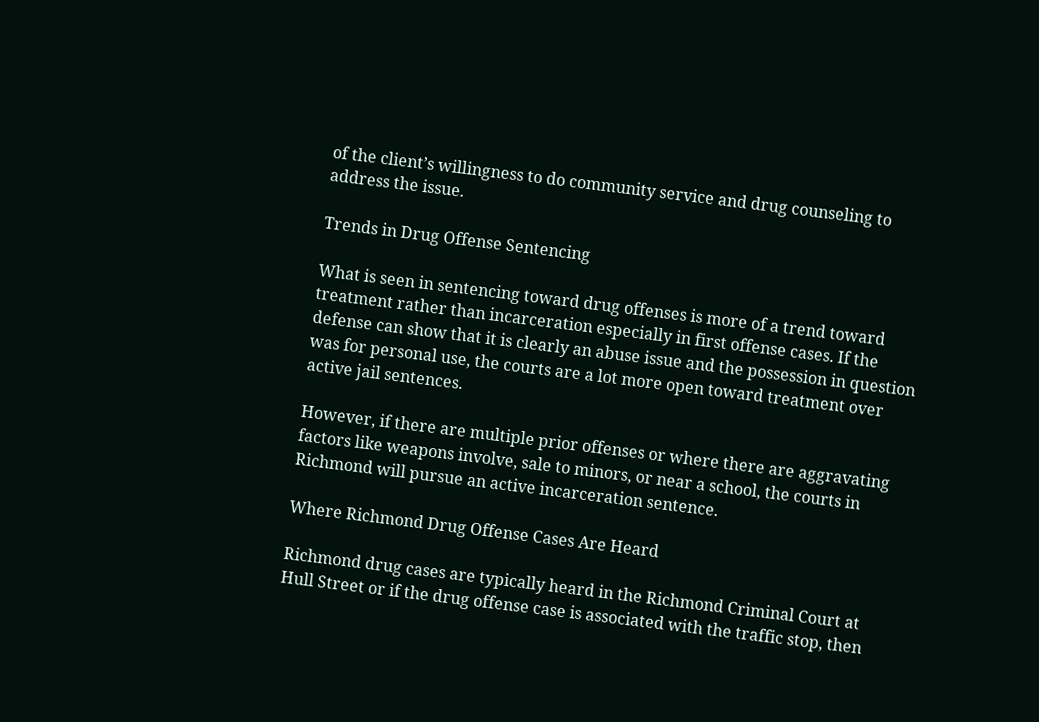of the client’s willingness to do community service and drug counseling to address the issue.

Trends in Drug Offense Sentencing

What is seen in sentencing toward drug offenses is more of a trend toward treatment rather than incarceration especially in first offense cases. If the defense can show that it is clearly an abuse issue and the possession in question was for personal use, the courts are a lot more open toward treatment over active jail sentences.

However, if there are multiple prior offenses or where there are aggravating factors like weapons involve, sale to minors, or near a school, the courts in Richmond will pursue an active incarceration sentence.

Where Richmond Drug Offense Cases Are Heard

Richmond drug cases are typically heard in the Richmond Criminal Court at Hull Street or if the drug offense case is associated with the traffic stop, then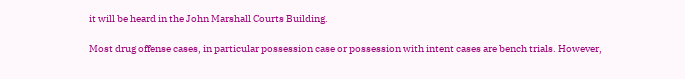it will be heard in the John Marshall Courts Building.

Most drug offense cases, in particular possession case or possession with intent cases are bench trials. However,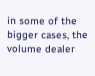in some of the bigger cases, the volume dealer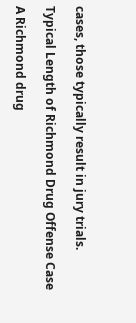cases, those typically result in jury trials.

Typical Length of Richmond Drug Offense Case

A Richmond drug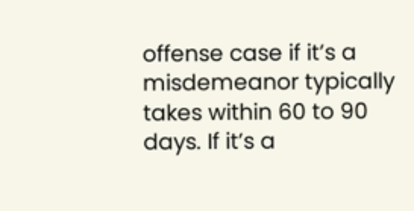offense case if it’s a misdemeanor typically takes within 60 to 90 days. If it’s a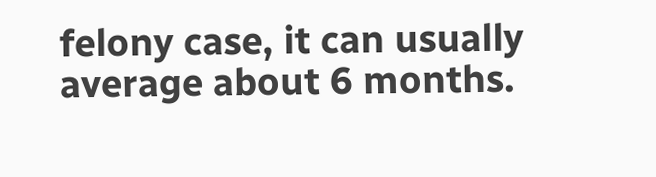felony case, it can usually average about 6 months.